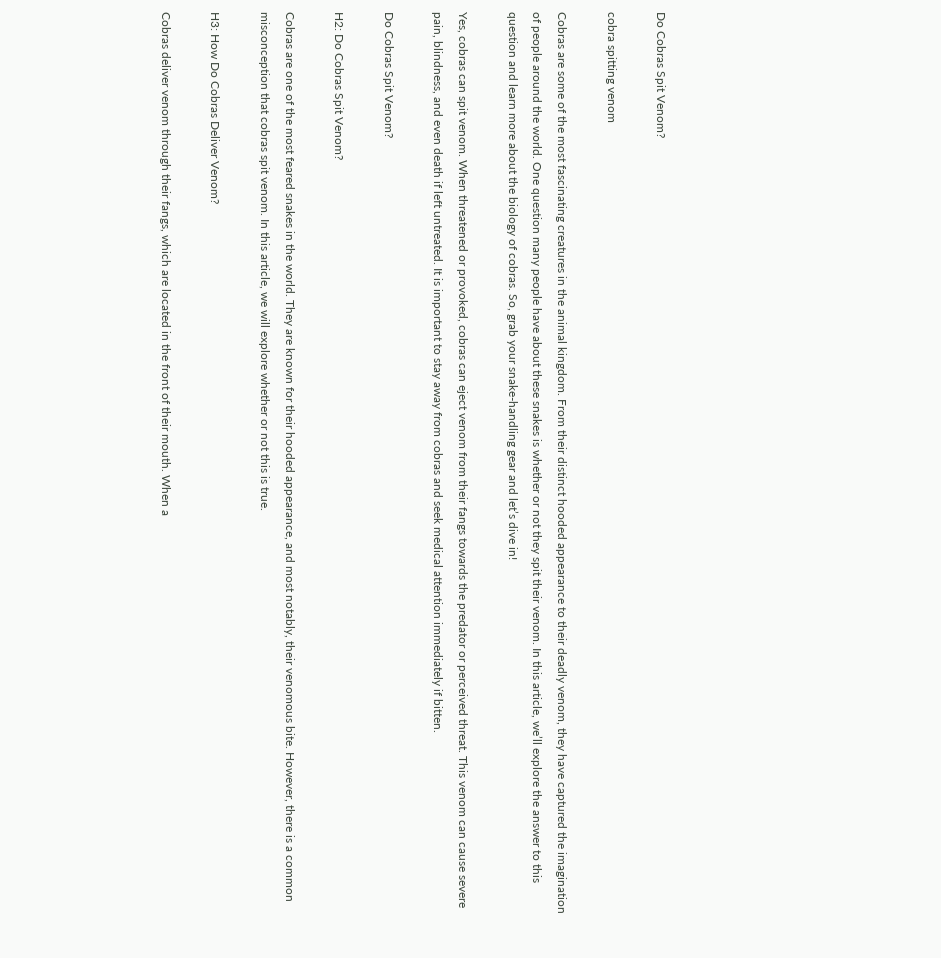Do Cobras Spit Venom?

cobra spitting venom

Cobras are some of the most fascinating creatures in the animal kingdom. From their distinct hooded appearance to their deadly venom, they have captured the imagination of people around the world. One question many people have about these snakes is whether or not they spit their venom. In this article, we’ll explore the answer to this question and learn more about the biology of cobras. So, grab your snake-handling gear and let’s dive in!

Yes, cobras can spit venom. When threatened or provoked, cobras can eject venom from their fangs towards the predator or perceived threat. This venom can cause severe pain, blindness, and even death if left untreated. It is important to stay away from cobras and seek medical attention immediately if bitten.

Do Cobras Spit Venom?

H2: Do Cobras Spit Venom?

Cobras are one of the most feared snakes in the world. They are known for their hooded appearance, and most notably, their venomous bite. However, there is a common misconception that cobras spit venom. In this article, we will explore whether or not this is true.

H3: How Do Cobras Deliver Venom?

Cobras deliver venom through their fangs, which are located in the front of their mouth. When a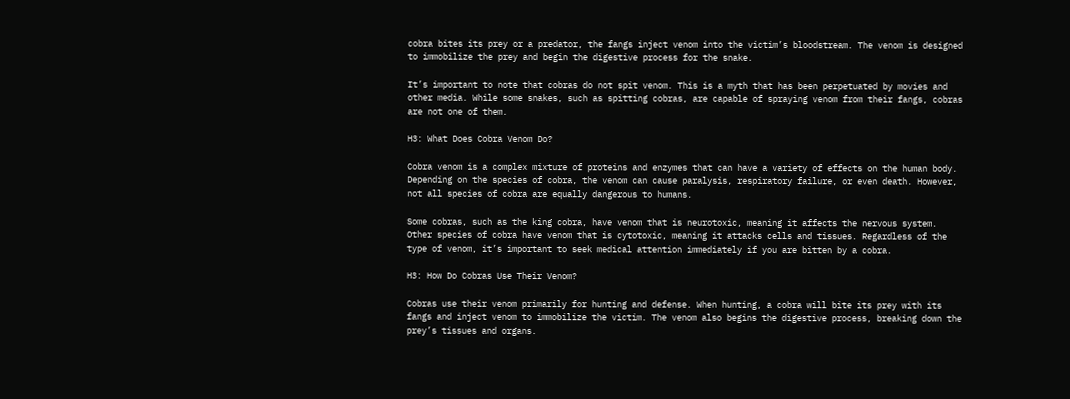cobra bites its prey or a predator, the fangs inject venom into the victim’s bloodstream. The venom is designed to immobilize the prey and begin the digestive process for the snake.

It’s important to note that cobras do not spit venom. This is a myth that has been perpetuated by movies and other media. While some snakes, such as spitting cobras, are capable of spraying venom from their fangs, cobras are not one of them.

H3: What Does Cobra Venom Do?

Cobra venom is a complex mixture of proteins and enzymes that can have a variety of effects on the human body. Depending on the species of cobra, the venom can cause paralysis, respiratory failure, or even death. However, not all species of cobra are equally dangerous to humans.

Some cobras, such as the king cobra, have venom that is neurotoxic, meaning it affects the nervous system. Other species of cobra have venom that is cytotoxic, meaning it attacks cells and tissues. Regardless of the type of venom, it’s important to seek medical attention immediately if you are bitten by a cobra.

H3: How Do Cobras Use Their Venom?

Cobras use their venom primarily for hunting and defense. When hunting, a cobra will bite its prey with its fangs and inject venom to immobilize the victim. The venom also begins the digestive process, breaking down the prey’s tissues and organs.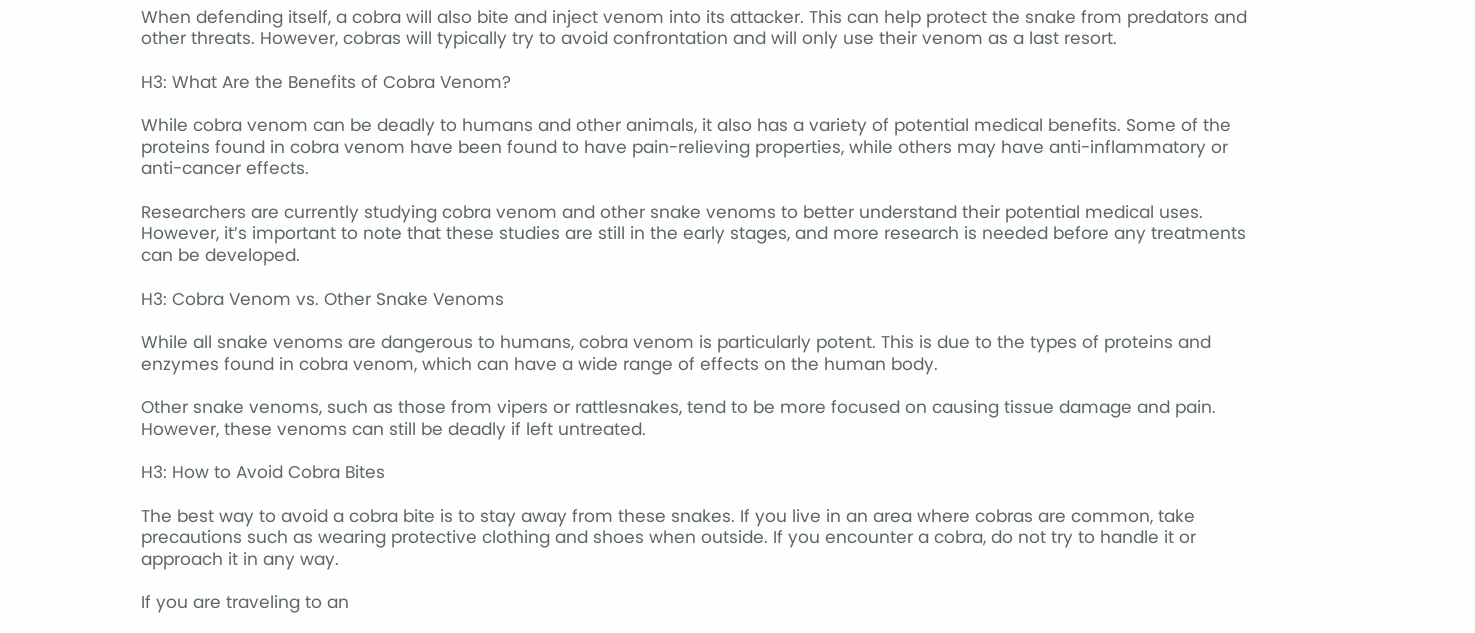When defending itself, a cobra will also bite and inject venom into its attacker. This can help protect the snake from predators and other threats. However, cobras will typically try to avoid confrontation and will only use their venom as a last resort.

H3: What Are the Benefits of Cobra Venom?

While cobra venom can be deadly to humans and other animals, it also has a variety of potential medical benefits. Some of the proteins found in cobra venom have been found to have pain-relieving properties, while others may have anti-inflammatory or anti-cancer effects.

Researchers are currently studying cobra venom and other snake venoms to better understand their potential medical uses. However, it’s important to note that these studies are still in the early stages, and more research is needed before any treatments can be developed.

H3: Cobra Venom vs. Other Snake Venoms

While all snake venoms are dangerous to humans, cobra venom is particularly potent. This is due to the types of proteins and enzymes found in cobra venom, which can have a wide range of effects on the human body.

Other snake venoms, such as those from vipers or rattlesnakes, tend to be more focused on causing tissue damage and pain. However, these venoms can still be deadly if left untreated.

H3: How to Avoid Cobra Bites

The best way to avoid a cobra bite is to stay away from these snakes. If you live in an area where cobras are common, take precautions such as wearing protective clothing and shoes when outside. If you encounter a cobra, do not try to handle it or approach it in any way.

If you are traveling to an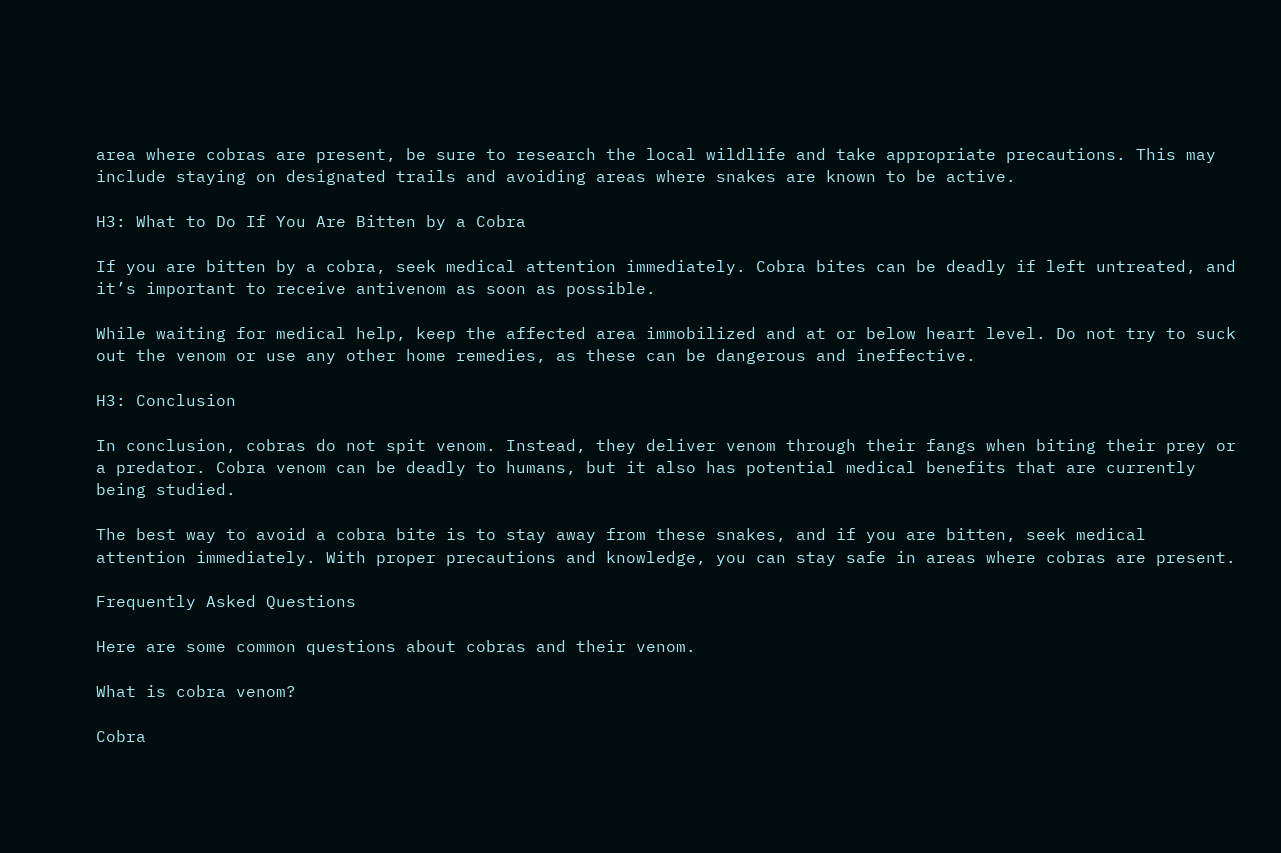area where cobras are present, be sure to research the local wildlife and take appropriate precautions. This may include staying on designated trails and avoiding areas where snakes are known to be active.

H3: What to Do If You Are Bitten by a Cobra

If you are bitten by a cobra, seek medical attention immediately. Cobra bites can be deadly if left untreated, and it’s important to receive antivenom as soon as possible.

While waiting for medical help, keep the affected area immobilized and at or below heart level. Do not try to suck out the venom or use any other home remedies, as these can be dangerous and ineffective.

H3: Conclusion

In conclusion, cobras do not spit venom. Instead, they deliver venom through their fangs when biting their prey or a predator. Cobra venom can be deadly to humans, but it also has potential medical benefits that are currently being studied.

The best way to avoid a cobra bite is to stay away from these snakes, and if you are bitten, seek medical attention immediately. With proper precautions and knowledge, you can stay safe in areas where cobras are present.

Frequently Asked Questions

Here are some common questions about cobras and their venom.

What is cobra venom?

Cobra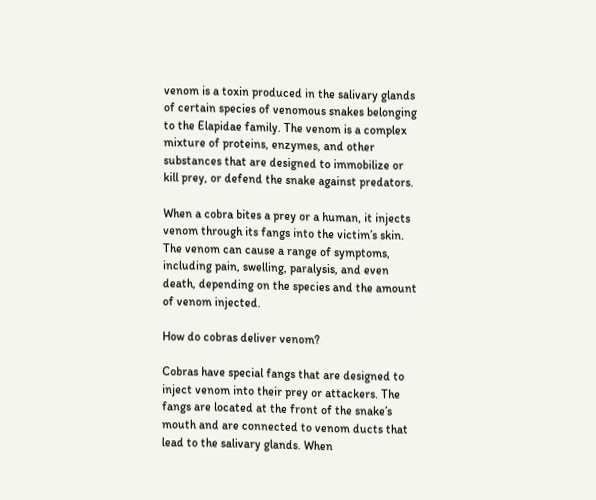venom is a toxin produced in the salivary glands of certain species of venomous snakes belonging to the Elapidae family. The venom is a complex mixture of proteins, enzymes, and other substances that are designed to immobilize or kill prey, or defend the snake against predators.

When a cobra bites a prey or a human, it injects venom through its fangs into the victim’s skin. The venom can cause a range of symptoms, including pain, swelling, paralysis, and even death, depending on the species and the amount of venom injected.

How do cobras deliver venom?

Cobras have special fangs that are designed to inject venom into their prey or attackers. The fangs are located at the front of the snake’s mouth and are connected to venom ducts that lead to the salivary glands. When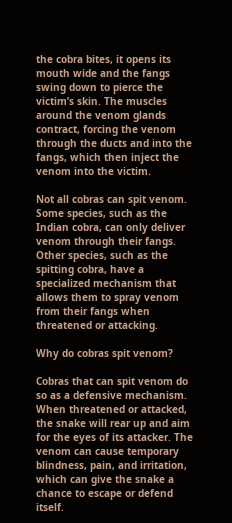the cobra bites, it opens its mouth wide and the fangs swing down to pierce the victim’s skin. The muscles around the venom glands contract, forcing the venom through the ducts and into the fangs, which then inject the venom into the victim.

Not all cobras can spit venom. Some species, such as the Indian cobra, can only deliver venom through their fangs. Other species, such as the spitting cobra, have a specialized mechanism that allows them to spray venom from their fangs when threatened or attacking.

Why do cobras spit venom?

Cobras that can spit venom do so as a defensive mechanism. When threatened or attacked, the snake will rear up and aim for the eyes of its attacker. The venom can cause temporary blindness, pain, and irritation, which can give the snake a chance to escape or defend itself.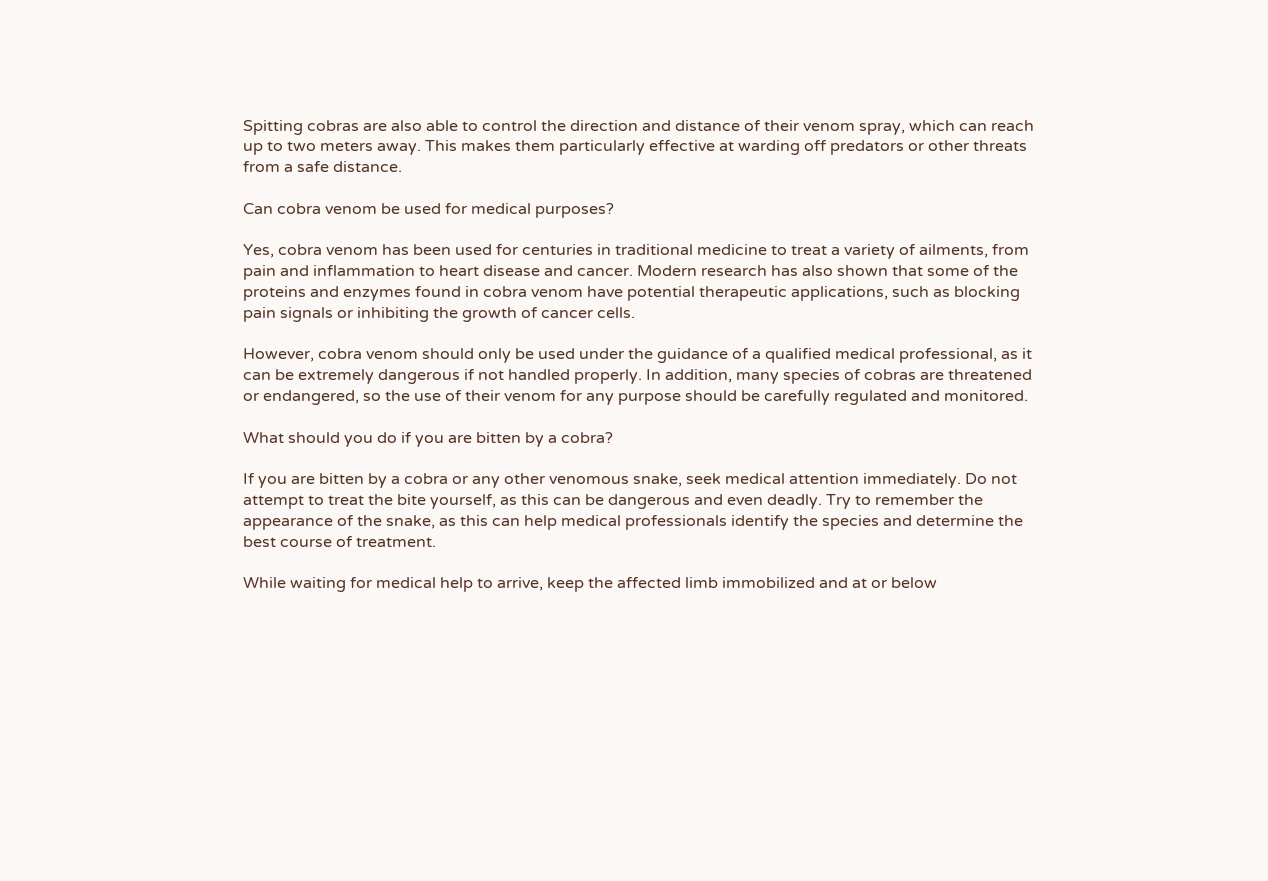Spitting cobras are also able to control the direction and distance of their venom spray, which can reach up to two meters away. This makes them particularly effective at warding off predators or other threats from a safe distance.

Can cobra venom be used for medical purposes?

Yes, cobra venom has been used for centuries in traditional medicine to treat a variety of ailments, from pain and inflammation to heart disease and cancer. Modern research has also shown that some of the proteins and enzymes found in cobra venom have potential therapeutic applications, such as blocking pain signals or inhibiting the growth of cancer cells.

However, cobra venom should only be used under the guidance of a qualified medical professional, as it can be extremely dangerous if not handled properly. In addition, many species of cobras are threatened or endangered, so the use of their venom for any purpose should be carefully regulated and monitored.

What should you do if you are bitten by a cobra?

If you are bitten by a cobra or any other venomous snake, seek medical attention immediately. Do not attempt to treat the bite yourself, as this can be dangerous and even deadly. Try to remember the appearance of the snake, as this can help medical professionals identify the species and determine the best course of treatment.

While waiting for medical help to arrive, keep the affected limb immobilized and at or below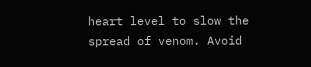heart level to slow the spread of venom. Avoid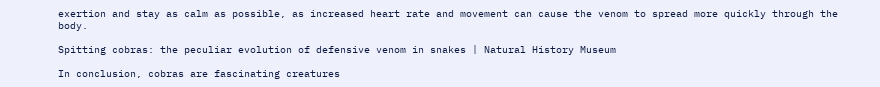exertion and stay as calm as possible, as increased heart rate and movement can cause the venom to spread more quickly through the body.

Spitting cobras: the peculiar evolution of defensive venom in snakes | Natural History Museum

In conclusion, cobras are fascinating creatures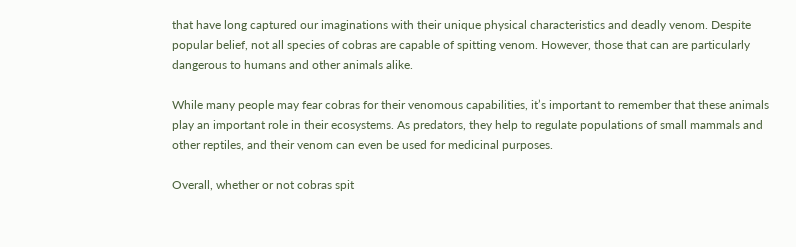that have long captured our imaginations with their unique physical characteristics and deadly venom. Despite popular belief, not all species of cobras are capable of spitting venom. However, those that can are particularly dangerous to humans and other animals alike.

While many people may fear cobras for their venomous capabilities, it’s important to remember that these animals play an important role in their ecosystems. As predators, they help to regulate populations of small mammals and other reptiles, and their venom can even be used for medicinal purposes.

Overall, whether or not cobras spit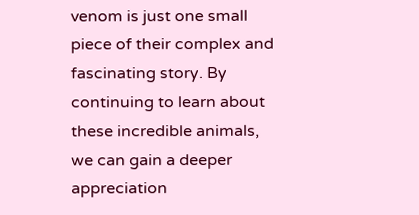venom is just one small piece of their complex and fascinating story. By continuing to learn about these incredible animals, we can gain a deeper appreciation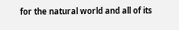for the natural world and all of its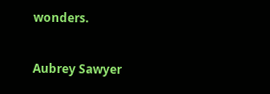wonders.

Aubrey Sawyer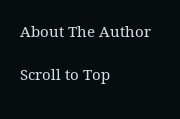About The Author

Scroll to Top